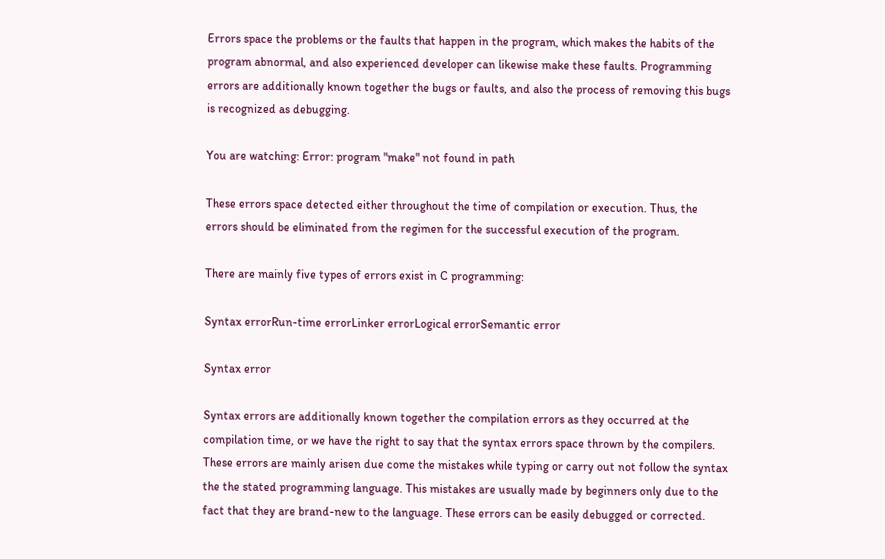Errors space the problems or the faults that happen in the program, which makes the habits of the program abnormal, and also experienced developer can likewise make these faults. Programming errors are additionally known together the bugs or faults, and also the process of removing this bugs is recognized as debugging.

You are watching: Error: program "make" not found in path

These errors space detected either throughout the time of compilation or execution. Thus, the errors should be eliminated from the regimen for the successful execution of the program.

There are mainly five types of errors exist in C programming:

Syntax errorRun-time errorLinker errorLogical errorSemantic error

Syntax error

Syntax errors are additionally known together the compilation errors as they occurred at the compilation time, or we have the right to say that the syntax errors space thrown by the compilers. These errors are mainly arisen due come the mistakes while typing or carry out not follow the syntax the the stated programming language. This mistakes are usually made by beginners only due to the fact that they are brand-new to the language. These errors can be easily debugged or corrected.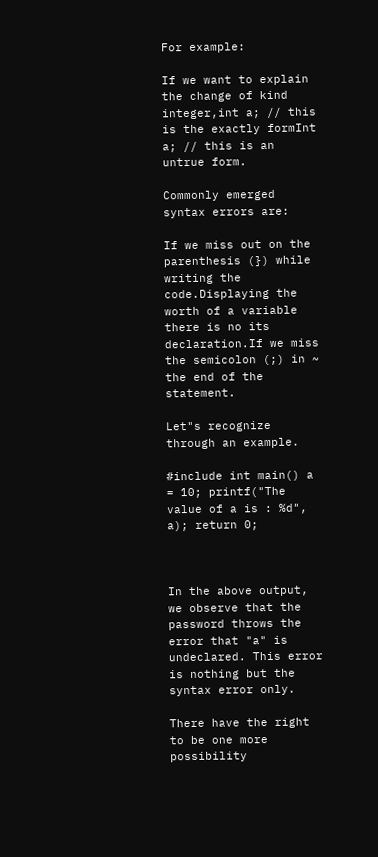For example:

If we want to explain the change of kind integer,int a; // this is the exactly formInt a; // this is an untrue form.

Commonly emerged syntax errors are:

If we miss out on the parenthesis (}) while writing the code.Displaying the worth of a variable there is no its declaration.If we miss the semicolon (;) in ~ the end of the statement.

Let"s recognize through an example.

#include int main() a = 10; printf("The value of a is : %d", a); return 0;



In the above output, we observe that the password throws the error that "a" is undeclared. This error is nothing but the syntax error only.

There have the right to be one more possibility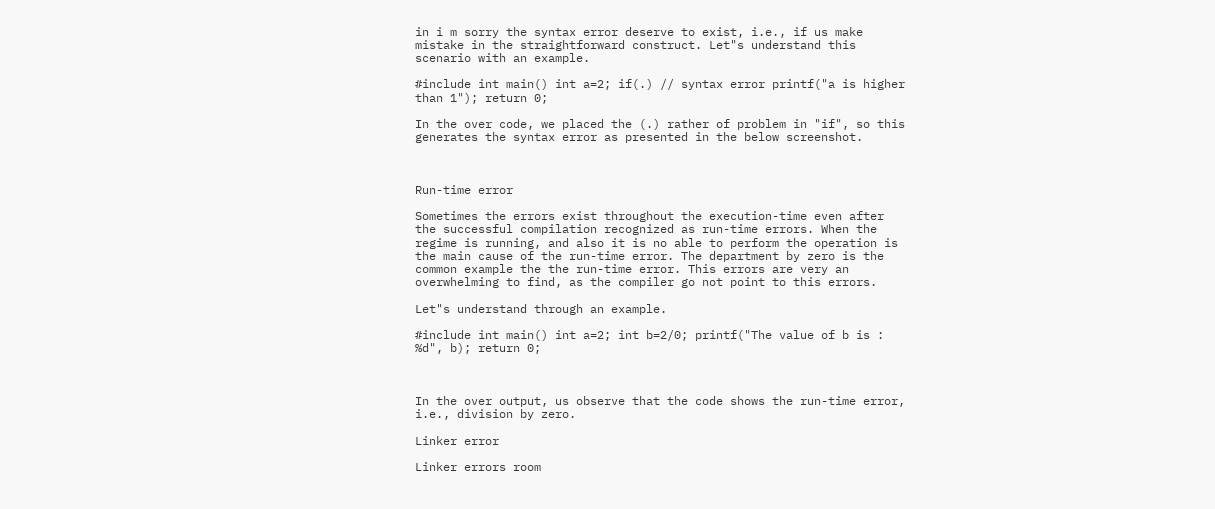in i m sorry the syntax error deserve to exist, i.e., if us make mistake in the straightforward construct. Let"s understand this scenario with an example.

#include int main() int a=2; if(.) // syntax error printf("a is higher than 1"); return 0;

In the over code, we placed the (.) rather of problem in "if", so this generates the syntax error as presented in the below screenshot.



Run-time error

Sometimes the errors exist throughout the execution-time even after the successful compilation recognized as run-time errors. When the regime is running, and also it is no able to perform the operation is the main cause of the run-time error. The department by zero is the common example the the run-time error. This errors are very an overwhelming to find, as the compiler go not point to this errors.

Let"s understand through an example.

#include int main() int a=2; int b=2/0; printf("The value of b is : %d", b); return 0;



In the over output, us observe that the code shows the run-time error, i.e., division by zero.

Linker error

Linker errors room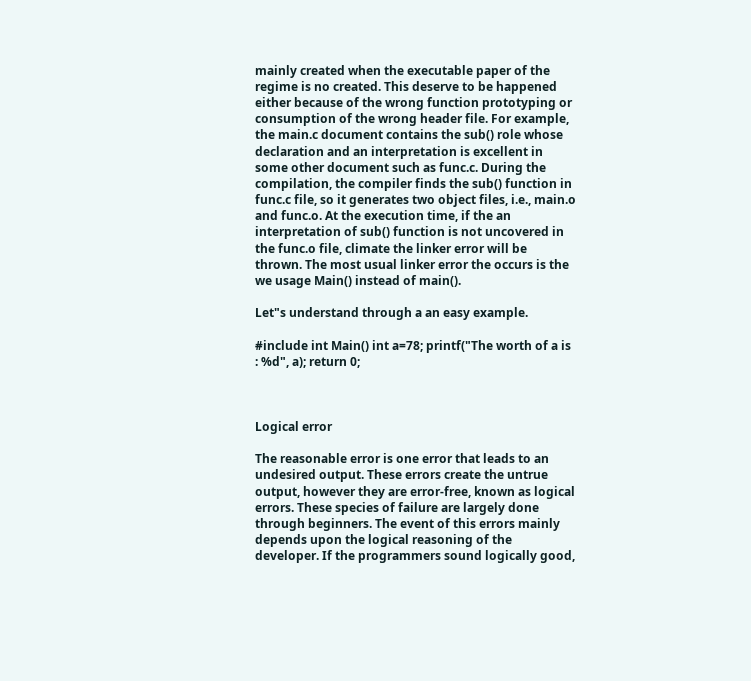mainly created when the executable paper of the regime is no created. This deserve to be happened either because of the wrong function prototyping or consumption of the wrong header file. For example, the main.c document contains the sub() role whose declaration and an interpretation is excellent in some other document such as func.c. During the compilation, the compiler finds the sub() function in func.c file, so it generates two object files, i.e., main.o and func.o. At the execution time, if the an interpretation of sub() function is not uncovered in the func.o file, climate the linker error will be thrown. The most usual linker error the occurs is the we usage Main() instead of main().

Let"s understand through a an easy example.

#include int Main() int a=78; printf("The worth of a is : %d", a); return 0;



Logical error

The reasonable error is one error that leads to an undesired output. These errors create the untrue output, however they are error-free, known as logical errors. These species of failure are largely done through beginners. The event of this errors mainly depends upon the logical reasoning of the developer. If the programmers sound logically good,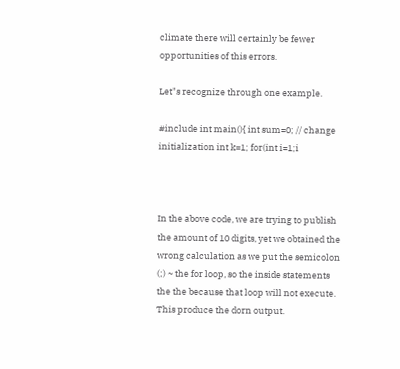climate there will certainly be fewer opportunities of this errors.

Let"s recognize through one example.

#include int main(){ int sum=0; // change initialization int k=1; for(int i=1;i



In the above code, we are trying to publish the amount of 10 digits, yet we obtained the wrong calculation as we put the semicolon (;) ~ the for loop, so the inside statements the the because that loop will not execute. This produce the dorn output.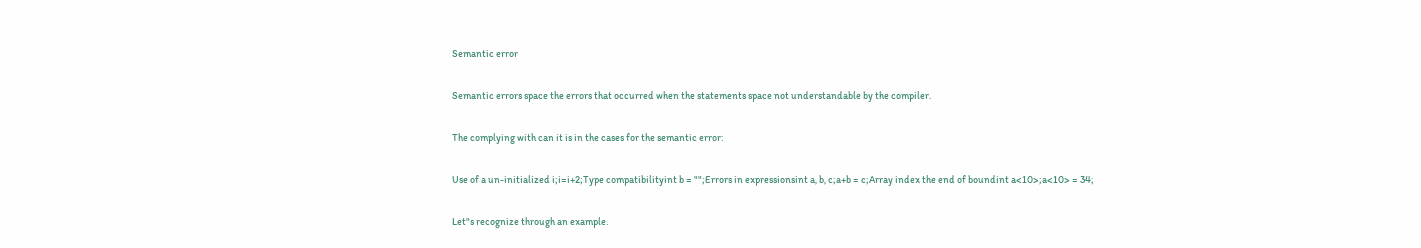Semantic error

Semantic errors space the errors that occurred when the statements space not understandable by the compiler.

The complying with can it is in the cases for the semantic error:

Use of a un-initialized i;i=i+2;Type compatibilityint b = "";Errors in expressionsint a, b, c;a+b = c;Array index the end of boundint a<10>;a<10> = 34;

Let"s recognize through an example.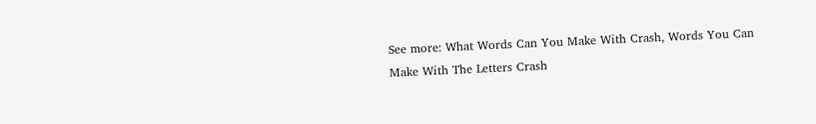See more: What Words Can You Make With Crash, Words You Can Make With The Letters Crash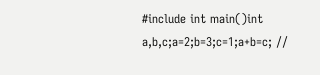#include int main()int a,b,c;a=2;b=3;c=1;a+b=c; //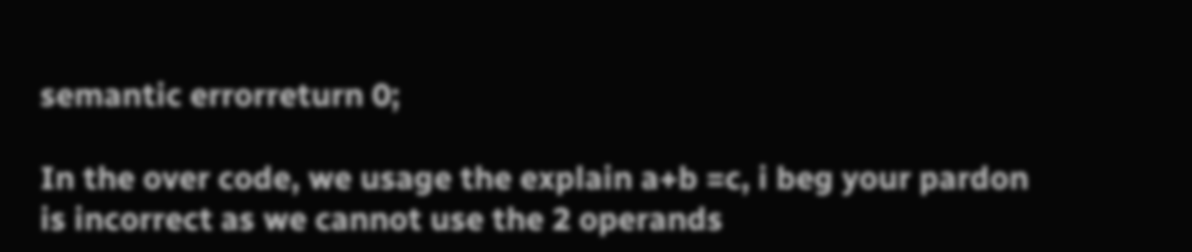semantic errorreturn 0;

In the over code, we usage the explain a+b =c, i beg your pardon is incorrect as we cannot use the 2 operands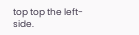top top the left-side.